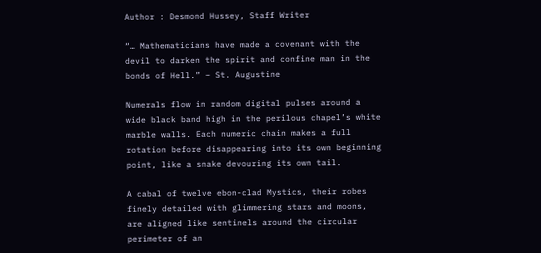Author : Desmond Hussey, Staff Writer

“… Mathematicians have made a covenant with the devil to darken the spirit and confine man in the bonds of Hell.” – St. Augustine

Numerals flow in random digital pulses around a wide black band high in the perilous chapel’s white marble walls. Each numeric chain makes a full rotation before disappearing into its own beginning point, like a snake devouring its own tail.

A cabal of twelve ebon-clad Mystics, their robes finely detailed with glimmering stars and moons, are aligned like sentinels around the circular perimeter of an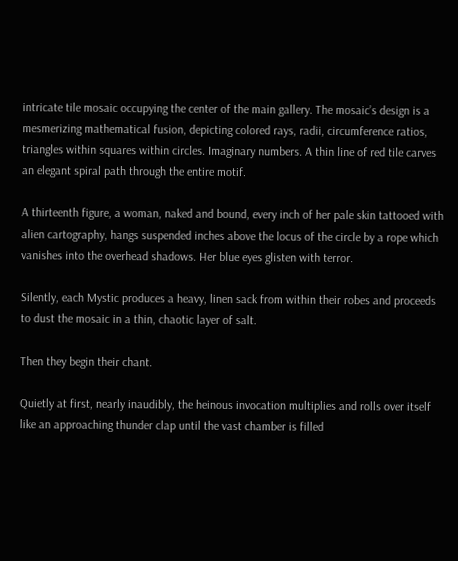intricate tile mosaic occupying the center of the main gallery. The mosaic’s design is a mesmerizing mathematical fusion, depicting colored rays, radii, circumference ratios, triangles within squares within circles. Imaginary numbers. A thin line of red tile carves an elegant spiral path through the entire motif.

A thirteenth figure, a woman, naked and bound, every inch of her pale skin tattooed with alien cartography, hangs suspended inches above the locus of the circle by a rope which vanishes into the overhead shadows. Her blue eyes glisten with terror.

Silently, each Mystic produces a heavy, linen sack from within their robes and proceeds to dust the mosaic in a thin, chaotic layer of salt.

Then they begin their chant.

Quietly at first, nearly inaudibly, the heinous invocation multiplies and rolls over itself like an approaching thunder clap until the vast chamber is filled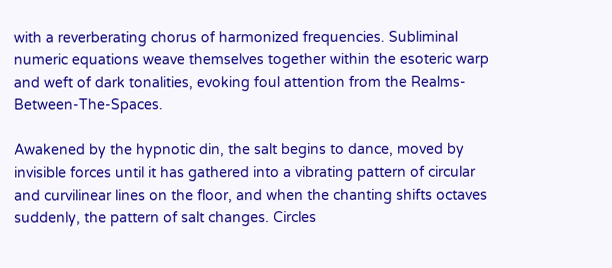with a reverberating chorus of harmonized frequencies. Subliminal numeric equations weave themselves together within the esoteric warp and weft of dark tonalities, evoking foul attention from the Realms-Between-The-Spaces.

Awakened by the hypnotic din, the salt begins to dance, moved by invisible forces until it has gathered into a vibrating pattern of circular and curvilinear lines on the floor, and when the chanting shifts octaves suddenly, the pattern of salt changes. Circles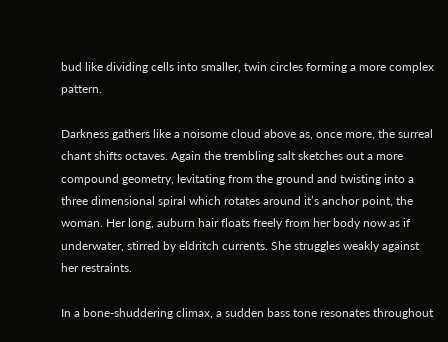bud like dividing cells into smaller, twin circles forming a more complex pattern.

Darkness gathers like a noisome cloud above as, once more, the surreal chant shifts octaves. Again the trembling salt sketches out a more compound geometry, levitating from the ground and twisting into a three dimensional spiral which rotates around it’s anchor point, the woman. Her long, auburn hair floats freely from her body now as if underwater, stirred by eldritch currents. She struggles weakly against her restraints.

In a bone-shuddering climax, a sudden bass tone resonates throughout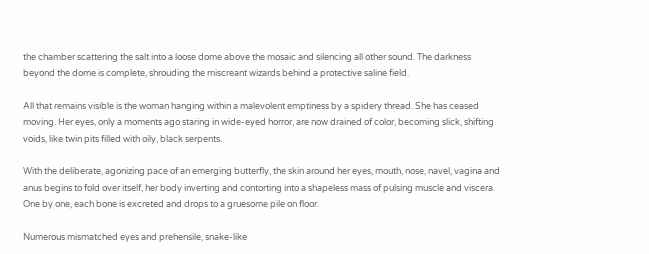the chamber scattering the salt into a loose dome above the mosaic and silencing all other sound. The darkness beyond the dome is complete, shrouding the miscreant wizards behind a protective saline field.

All that remains visible is the woman hanging within a malevolent emptiness by a spidery thread. She has ceased moving. Her eyes, only a moments ago staring in wide-eyed horror, are now drained of color, becoming slick, shifting voids, like twin pits filled with oily, black serpents.

With the deliberate, agonizing pace of an emerging butterfly, the skin around her eyes, mouth, nose, navel, vagina and anus begins to fold over itself, her body inverting and contorting into a shapeless mass of pulsing muscle and viscera. One by one, each bone is excreted and drops to a gruesome pile on floor.

Numerous mismatched eyes and prehensile, snake-like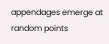appendages emerge at random points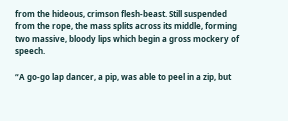from the hideous, crimson flesh-beast. Still suspended from the rope, the mass splits across its middle, forming two massive, bloody lips which begin a gross mockery of speech.

“A go-go lap dancer, a pip, was able to peel in a zip, but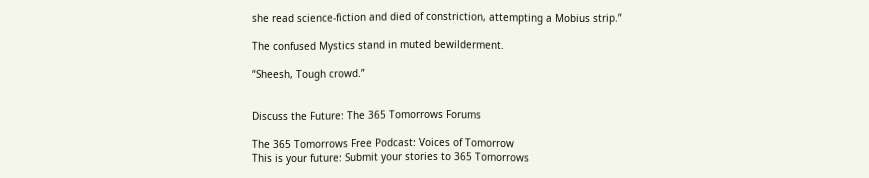she read science-fiction and died of constriction, attempting a Mobius strip.”

The confused Mystics stand in muted bewilderment.

“Sheesh, Tough crowd.”


Discuss the Future: The 365 Tomorrows Forums

The 365 Tomorrows Free Podcast: Voices of Tomorrow
This is your future: Submit your stories to 365 Tomorrows